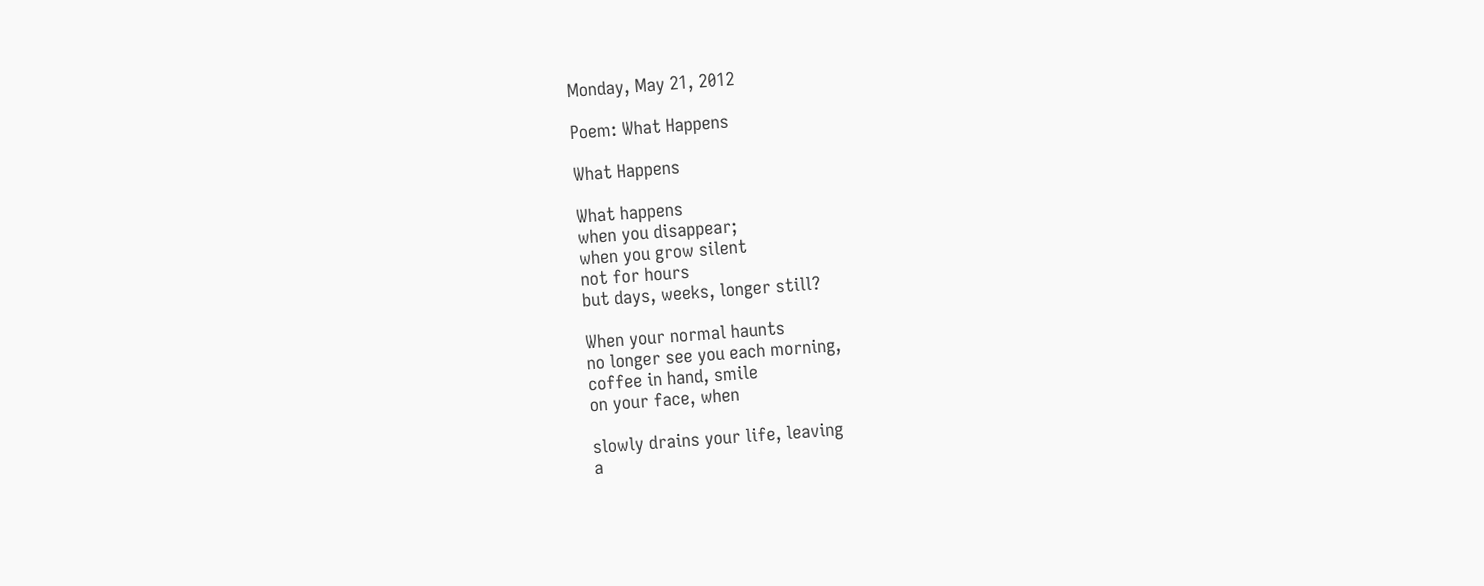Monday, May 21, 2012

Poem: What Happens

What Happens

What happens
when you disappear;
when you grow silent
not for hours
but days, weeks, longer still?

When your normal haunts
no longer see you each morning,
coffee in hand, smile
on your face, when

slowly drains your life, leaving
a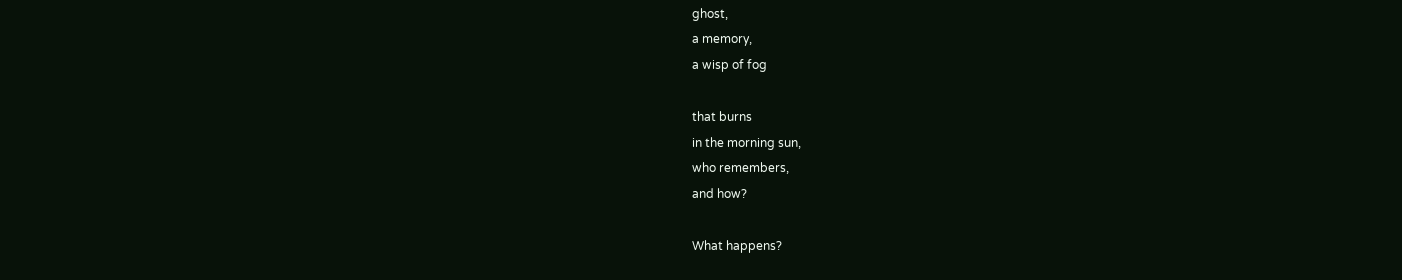ghost,
a memory,
a wisp of fog

that burns
in the morning sun,
who remembers,
and how?

What happens?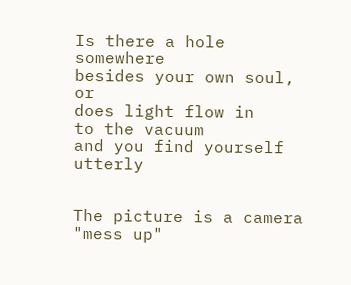Is there a hole somewhere
besides your own soul, or
does light flow in
to the vacuum
and you find yourself utterly


The picture is a camera "mess up"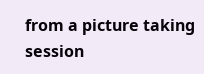from a picture taking session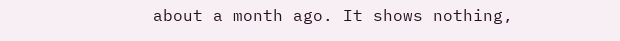about a month ago. It shows nothing,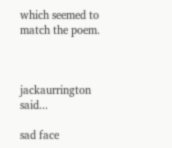which seemed to match the poem.



jackaurrington said...

sad face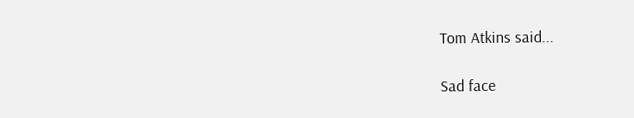Tom Atkins said...

Sad face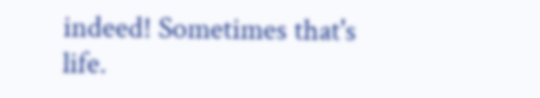indeed! Sometimes that's life.